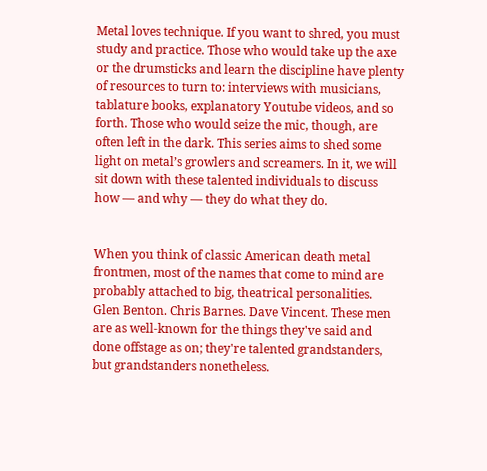Metal loves technique. If you want to shred, you must study and practice. Those who would take up the axe or the drumsticks and learn the discipline have plenty of resources to turn to: interviews with musicians, tablature books, explanatory Youtube videos, and so forth. Those who would seize the mic, though, are often left in the dark. This series aims to shed some light on metal’s growlers and screamers. In it, we will sit down with these talented individuals to discuss how — and why — they do what they do.


When you think of classic American death metal frontmen, most of the names that come to mind are probably attached to big, theatrical personalities. Glen Benton. Chris Barnes. Dave Vincent. These men are as well-known for the things they've said and done offstage as on; they're talented grandstanders, but grandstanders nonetheless.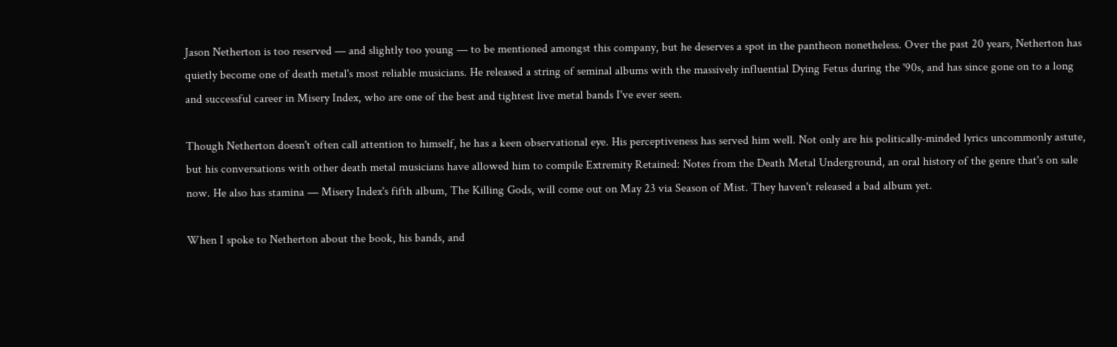Jason Netherton is too reserved — and slightly too young — to be mentioned amongst this company, but he deserves a spot in the pantheon nonetheless. Over the past 20 years, Netherton has quietly become one of death metal's most reliable musicians. He released a string of seminal albums with the massively influential Dying Fetus during the '90s, and has since gone on to a long and successful career in Misery Index, who are one of the best and tightest live metal bands I've ever seen.

Though Netherton doesn't often call attention to himself, he has a keen observational eye. His perceptiveness has served him well. Not only are his politically-minded lyrics uncommonly astute, but his conversations with other death metal musicians have allowed him to compile Extremity Retained: Notes from the Death Metal Underground, an oral history of the genre that's on sale now. He also has stamina — Misery Index's fifth album, The Killing Gods, will come out on May 23 via Season of Mist. They haven't released a bad album yet.

When I spoke to Netherton about the book, his bands, and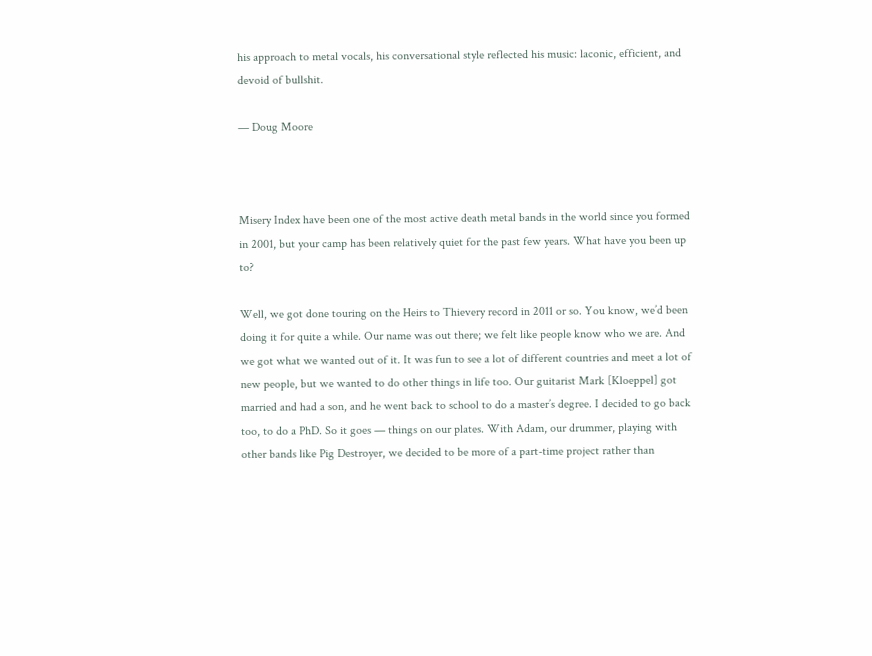his approach to metal vocals, his conversational style reflected his music: laconic, efficient, and devoid of bullshit.

— Doug Moore



Misery Index have been one of the most active death metal bands in the world since you formed in 2001, but your camp has been relatively quiet for the past few years. What have you been up to?

Well, we got done touring on the Heirs to Thievery record in 2011 or so. You know, we’d been doing it for quite a while. Our name was out there; we felt like people know who we are. And we got what we wanted out of it. It was fun to see a lot of different countries and meet a lot of new people, but we wanted to do other things in life too. Our guitarist Mark [Kloeppel] got married and had a son, and he went back to school to do a master’s degree. I decided to go back too, to do a PhD. So it goes — things on our plates. With Adam, our drummer, playing with other bands like Pig Destroyer, we decided to be more of a part-time project rather than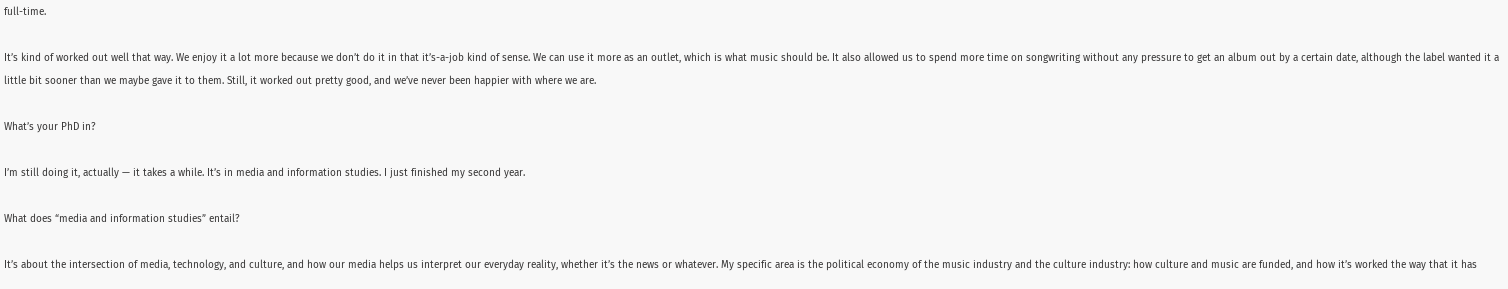full-time.

It’s kind of worked out well that way. We enjoy it a lot more because we don’t do it in that it’s-a-job kind of sense. We can use it more as an outlet, which is what music should be. It also allowed us to spend more time on songwriting without any pressure to get an album out by a certain date, although the label wanted it a little bit sooner than we maybe gave it to them. Still, it worked out pretty good, and we’ve never been happier with where we are.

What’s your PhD in?

I’m still doing it, actually — it takes a while. It’s in media and information studies. I just finished my second year.

What does “media and information studies” entail?

It’s about the intersection of media, technology, and culture, and how our media helps us interpret our everyday reality, whether it’s the news or whatever. My specific area is the political economy of the music industry and the culture industry: how culture and music are funded, and how it’s worked the way that it has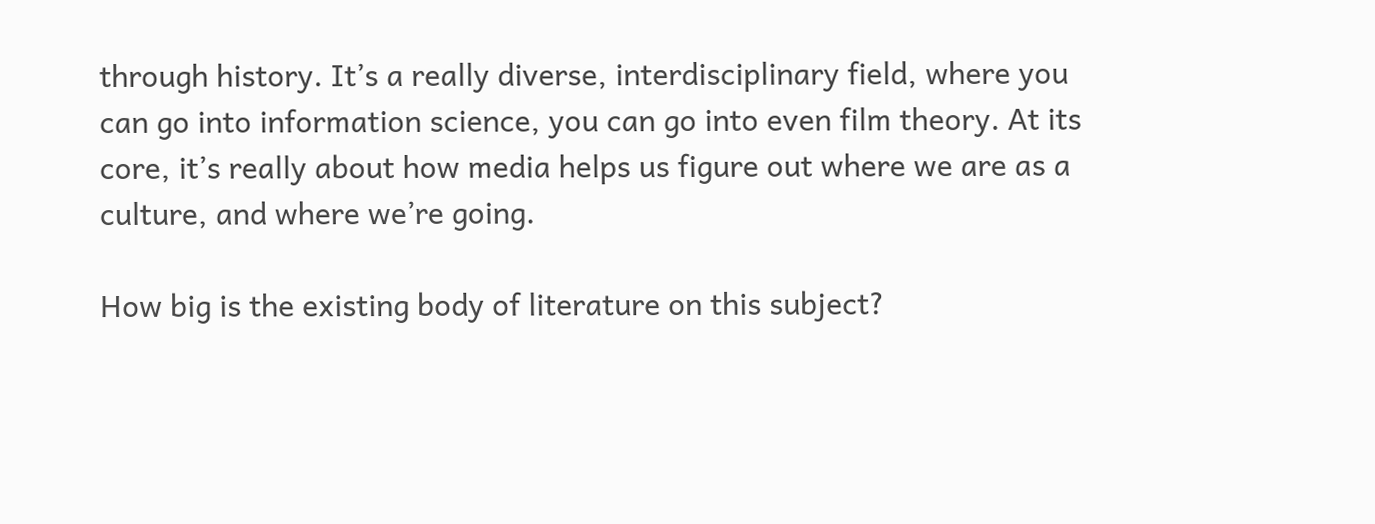through history. It’s a really diverse, interdisciplinary field, where you can go into information science, you can go into even film theory. At its core, it’s really about how media helps us figure out where we are as a culture, and where we’re going.

How big is the existing body of literature on this subject?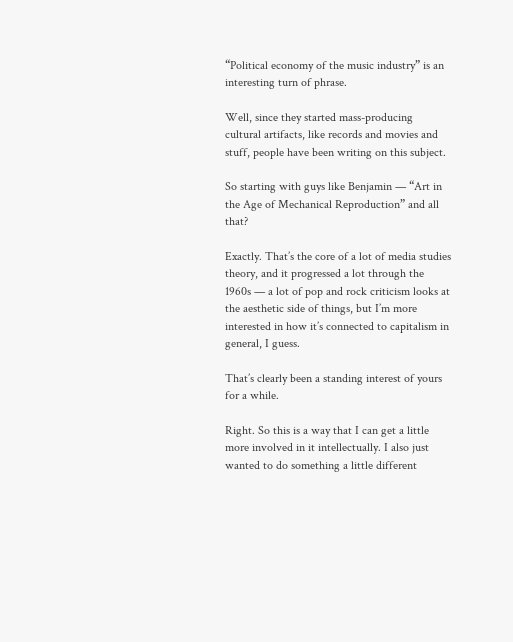“Political economy of the music industry” is an interesting turn of phrase.

Well, since they started mass-producing cultural artifacts, like records and movies and stuff, people have been writing on this subject.

So starting with guys like Benjamin — “Art in the Age of Mechanical Reproduction” and all that?

Exactly. That’s the core of a lot of media studies theory, and it progressed a lot through the 1960s — a lot of pop and rock criticism looks at the aesthetic side of things, but I’m more interested in how it’s connected to capitalism in general, I guess.

That’s clearly been a standing interest of yours for a while.

Right. So this is a way that I can get a little more involved in it intellectually. I also just wanted to do something a little different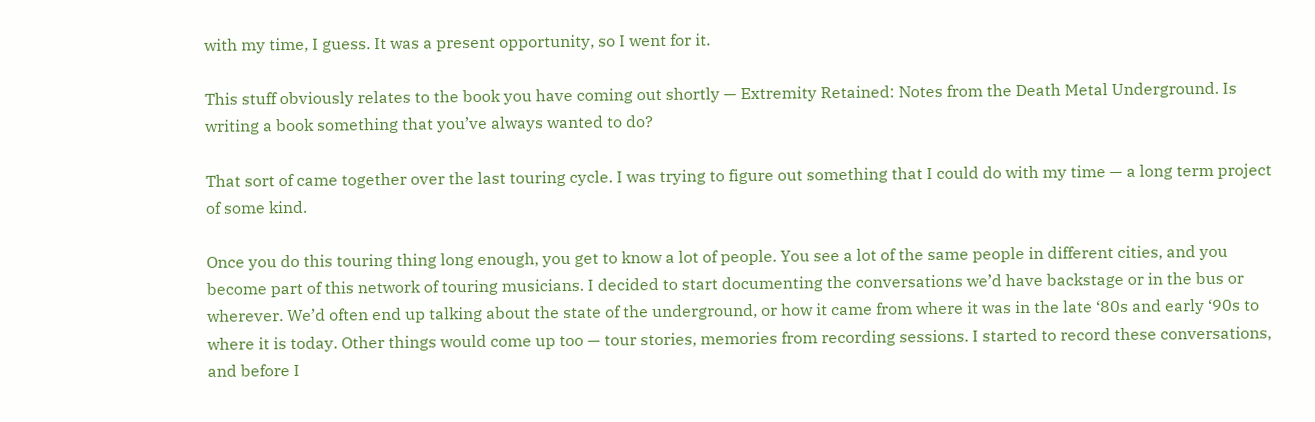with my time, I guess. It was a present opportunity, so I went for it.

This stuff obviously relates to the book you have coming out shortly — Extremity Retained: Notes from the Death Metal Underground. Is writing a book something that you’ve always wanted to do?

That sort of came together over the last touring cycle. I was trying to figure out something that I could do with my time — a long term project of some kind.

Once you do this touring thing long enough, you get to know a lot of people. You see a lot of the same people in different cities, and you become part of this network of touring musicians. I decided to start documenting the conversations we’d have backstage or in the bus or wherever. We’d often end up talking about the state of the underground, or how it came from where it was in the late ‘80s and early ‘90s to where it is today. Other things would come up too — tour stories, memories from recording sessions. I started to record these conversations, and before I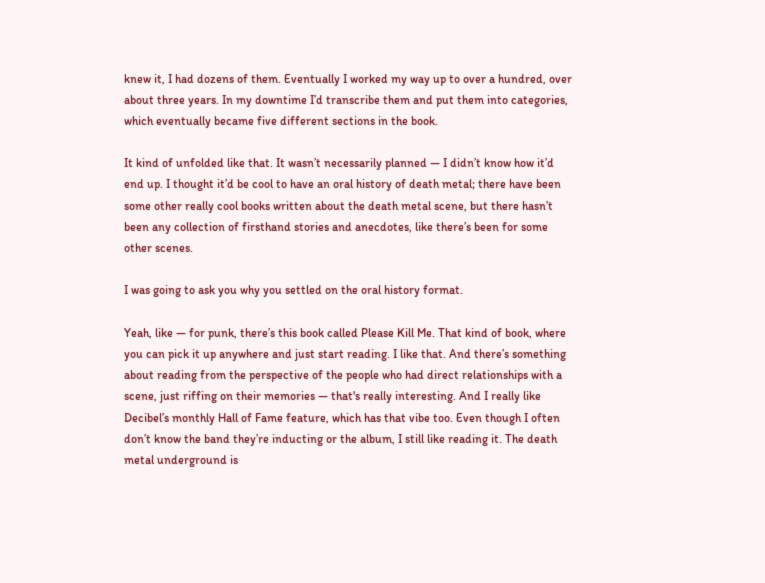knew it, I had dozens of them. Eventually I worked my way up to over a hundred, over about three years. In my downtime I’d transcribe them and put them into categories, which eventually became five different sections in the book.

It kind of unfolded like that. It wasn’t necessarily planned — I didn’t know how it’d end up. I thought it’d be cool to have an oral history of death metal; there have been some other really cool books written about the death metal scene, but there hasn’t been any collection of firsthand stories and anecdotes, like there’s been for some other scenes.

I was going to ask you why you settled on the oral history format.

Yeah, like — for punk, there’s this book called Please Kill Me. That kind of book, where you can pick it up anywhere and just start reading. I like that. And there’s something about reading from the perspective of the people who had direct relationships with a scene, just riffing on their memories — that's really interesting. And I really like Decibel’s monthly Hall of Fame feature, which has that vibe too. Even though I often don’t know the band they’re inducting or the album, I still like reading it. The death metal underground is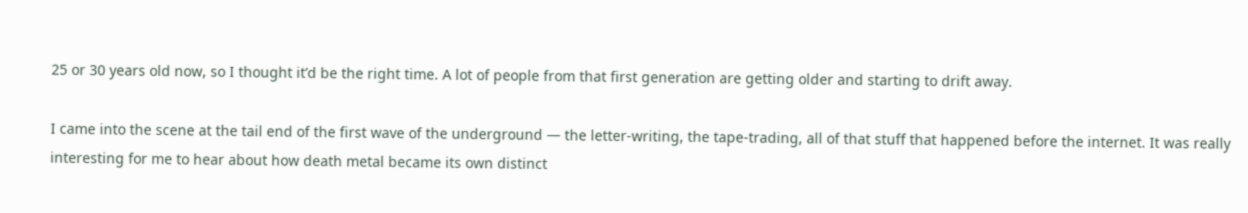25 or 30 years old now, so I thought it’d be the right time. A lot of people from that first generation are getting older and starting to drift away.

I came into the scene at the tail end of the first wave of the underground — the letter-writing, the tape-trading, all of that stuff that happened before the internet. It was really interesting for me to hear about how death metal became its own distinct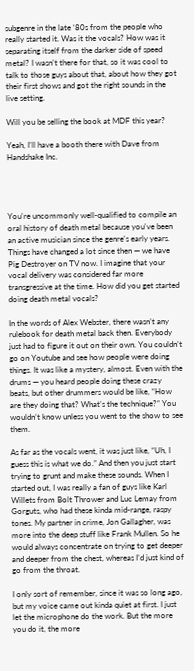subgenre in the late ‘80s from the people who really started it. Was it the vocals? How was it separating itself from the darker side of speed metal? I wasn’t there for that, so it was cool to talk to those guys about that, about how they got their first shows and got the right sounds in the live setting.

Will you be selling the book at MDF this year?

Yeah, I’ll have a booth there with Dave from Handshake Inc.




You're uncommonly well-qualified to compile an oral history of death metal because you've been an active musician since the genre's early years. Things have changed a lot since then — we have Pig Destroyer on TV now. I imagine that your vocal delivery was considered far more transgressive at the time. How did you get started doing death metal vocals?

In the words of Alex Webster, there wasn’t any rulebook for death metal back then. Everybody just had to figure it out on their own. You couldn’t go on Youtube and see how people were doing things. It was like a mystery, almost. Even with the drums — you heard people doing these crazy beats, but other drummers would be like, “How are they doing that? What’s the technique?” You wouldn’t know unless you went to the show to see them.

As far as the vocals went, it was just like, “Uh, I guess this is what we do.” And then you just start trying to grunt and make these sounds. When I started out, I was really a fan of guys like Karl Willets from Bolt Thrower and Luc Lemay from Gorguts, who had these kinda mid-range, raspy tones. My partner in crime, Jon Gallagher, was more into the deep stuff like Frank Mullen. So he would always concentrate on trying to get deeper and deeper from the chest, whereas I’d just kind of go from the throat.

I only sort of remember, since it was so long ago, but my voice came out kinda quiet at first. I just let the microphone do the work. But the more you do it, the more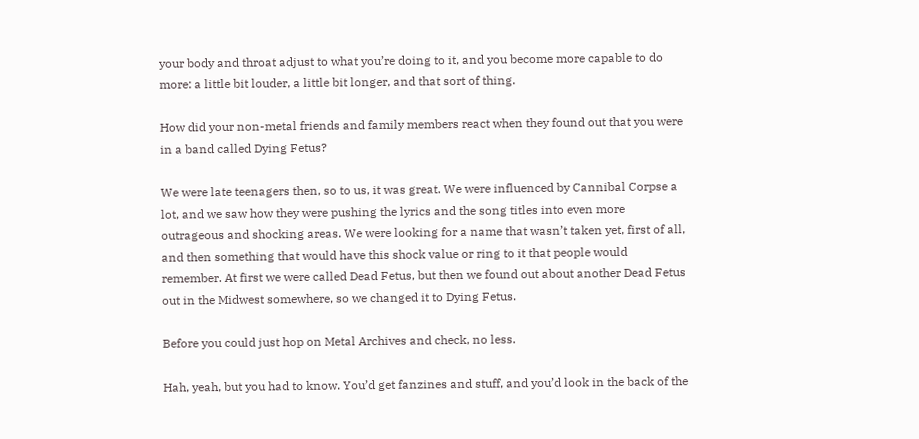your body and throat adjust to what you’re doing to it, and you become more capable to do more: a little bit louder, a little bit longer, and that sort of thing.

How did your non-metal friends and family members react when they found out that you were in a band called Dying Fetus?

We were late teenagers then, so to us, it was great. We were influenced by Cannibal Corpse a lot, and we saw how they were pushing the lyrics and the song titles into even more outrageous and shocking areas. We were looking for a name that wasn’t taken yet, first of all, and then something that would have this shock value or ring to it that people would remember. At first we were called Dead Fetus, but then we found out about another Dead Fetus out in the Midwest somewhere, so we changed it to Dying Fetus.

Before you could just hop on Metal Archives and check, no less.

Hah, yeah, but you had to know. You’d get fanzines and stuff, and you’d look in the back of the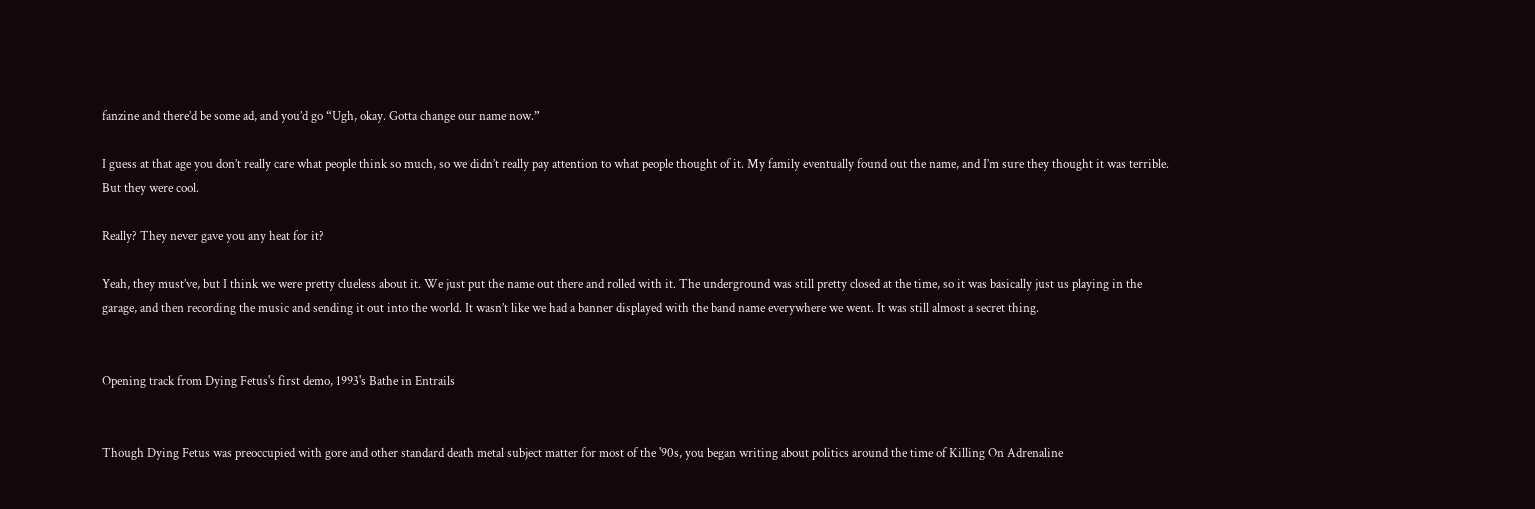fanzine and there’d be some ad, and you’d go “Ugh, okay. Gotta change our name now.”

I guess at that age you don’t really care what people think so much, so we didn’t really pay attention to what people thought of it. My family eventually found out the name, and I’m sure they thought it was terrible. But they were cool.

Really? They never gave you any heat for it?

Yeah, they must’ve, but I think we were pretty clueless about it. We just put the name out there and rolled with it. The underground was still pretty closed at the time, so it was basically just us playing in the garage, and then recording the music and sending it out into the world. It wasn’t like we had a banner displayed with the band name everywhere we went. It was still almost a secret thing.


Opening track from Dying Fetus's first demo, 1993's Bathe in Entrails


Though Dying Fetus was preoccupied with gore and other standard death metal subject matter for most of the '90s, you began writing about politics around the time of Killing On Adrenaline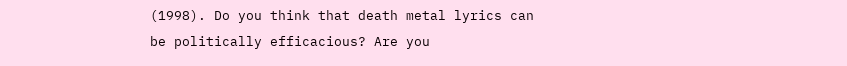(1998). Do you think that death metal lyrics can be politically efficacious? Are you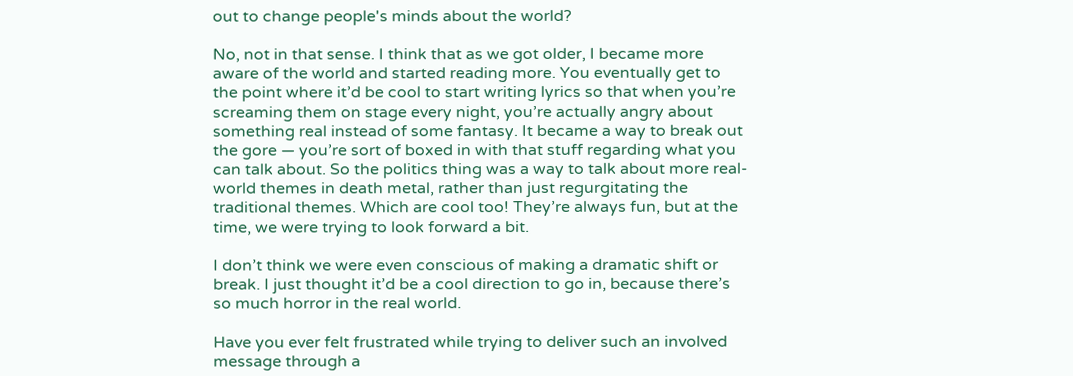out to change people's minds about the world?

No, not in that sense. I think that as we got older, I became more aware of the world and started reading more. You eventually get to the point where it’d be cool to start writing lyrics so that when you’re screaming them on stage every night, you’re actually angry about something real instead of some fantasy. It became a way to break out the gore — you’re sort of boxed in with that stuff regarding what you can talk about. So the politics thing was a way to talk about more real-world themes in death metal, rather than just regurgitating the traditional themes. Which are cool too! They’re always fun, but at the time, we were trying to look forward a bit.

I don’t think we were even conscious of making a dramatic shift or break. I just thought it’d be a cool direction to go in, because there’s so much horror in the real world.

Have you ever felt frustrated while trying to deliver such an involved message through a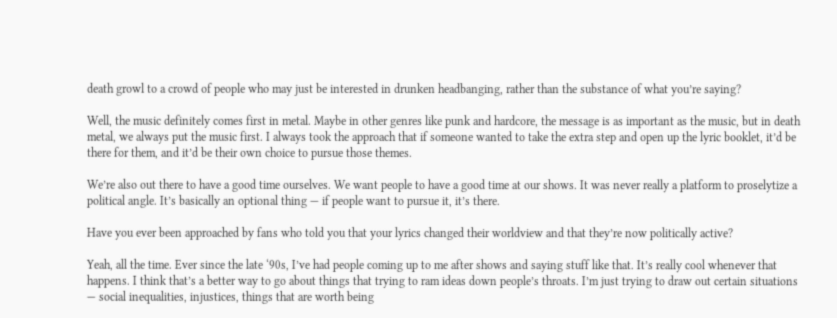death growl to a crowd of people who may just be interested in drunken headbanging, rather than the substance of what you’re saying?

Well, the music definitely comes first in metal. Maybe in other genres like punk and hardcore, the message is as important as the music, but in death metal, we always put the music first. I always took the approach that if someone wanted to take the extra step and open up the lyric booklet, it’d be there for them, and it’d be their own choice to pursue those themes.

We’re also out there to have a good time ourselves. We want people to have a good time at our shows. It was never really a platform to proselytize a political angle. It’s basically an optional thing — if people want to pursue it, it’s there.

Have you ever been approached by fans who told you that your lyrics changed their worldview and that they’re now politically active?

Yeah, all the time. Ever since the late ‘90s, I’ve had people coming up to me after shows and saying stuff like that. It’s really cool whenever that happens. I think that’s a better way to go about things that trying to ram ideas down people’s throats. I’m just trying to draw out certain situations — social inequalities, injustices, things that are worth being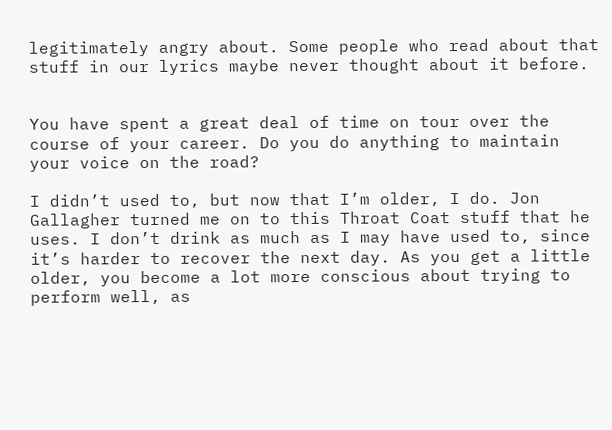legitimately angry about. Some people who read about that stuff in our lyrics maybe never thought about it before.


You have spent a great deal of time on tour over the course of your career. Do you do anything to maintain your voice on the road?

I didn’t used to, but now that I’m older, I do. Jon Gallagher turned me on to this Throat Coat stuff that he uses. I don’t drink as much as I may have used to, since it’s harder to recover the next day. As you get a little older, you become a lot more conscious about trying to perform well, as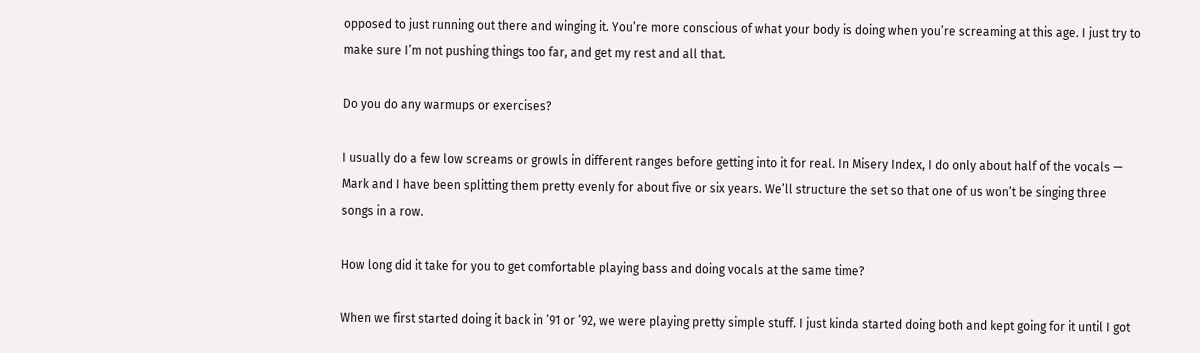opposed to just running out there and winging it. You’re more conscious of what your body is doing when you’re screaming at this age. I just try to make sure I’m not pushing things too far, and get my rest and all that.

Do you do any warmups or exercises?

I usually do a few low screams or growls in different ranges before getting into it for real. In Misery Index, I do only about half of the vocals — Mark and I have been splitting them pretty evenly for about five or six years. We’ll structure the set so that one of us won’t be singing three songs in a row.

How long did it take for you to get comfortable playing bass and doing vocals at the same time?

When we first started doing it back in ’91 or ’92, we were playing pretty simple stuff. I just kinda started doing both and kept going for it until I got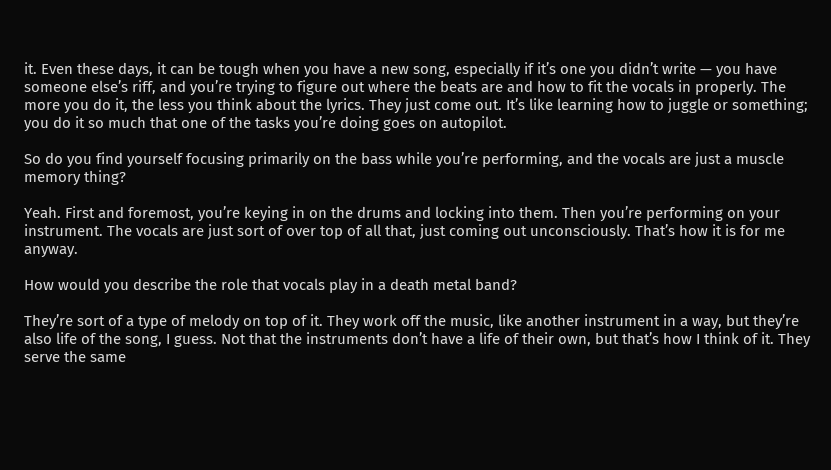it. Even these days, it can be tough when you have a new song, especially if it’s one you didn’t write — you have someone else’s riff, and you’re trying to figure out where the beats are and how to fit the vocals in properly. The more you do it, the less you think about the lyrics. They just come out. It’s like learning how to juggle or something; you do it so much that one of the tasks you’re doing goes on autopilot.

So do you find yourself focusing primarily on the bass while you’re performing, and the vocals are just a muscle memory thing?

Yeah. First and foremost, you’re keying in on the drums and locking into them. Then you’re performing on your instrument. The vocals are just sort of over top of all that, just coming out unconsciously. That’s how it is for me anyway.

How would you describe the role that vocals play in a death metal band?

They’re sort of a type of melody on top of it. They work off the music, like another instrument in a way, but they’re also life of the song, I guess. Not that the instruments don’t have a life of their own, but that’s how I think of it. They serve the same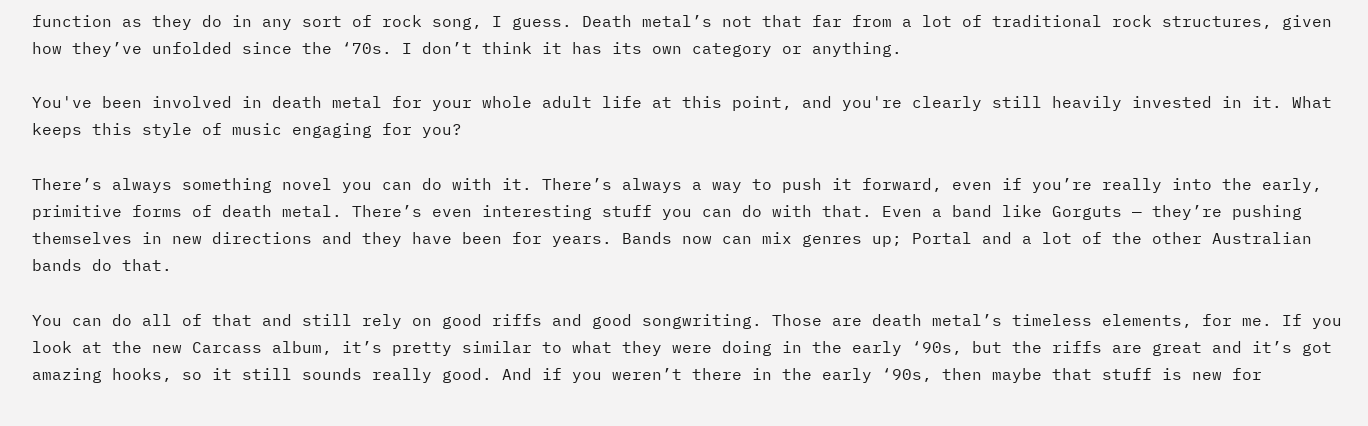function as they do in any sort of rock song, I guess. Death metal’s not that far from a lot of traditional rock structures, given how they’ve unfolded since the ‘70s. I don’t think it has its own category or anything.

You've been involved in death metal for your whole adult life at this point, and you're clearly still heavily invested in it. What keeps this style of music engaging for you?

There’s always something novel you can do with it. There’s always a way to push it forward, even if you’re really into the early, primitive forms of death metal. There’s even interesting stuff you can do with that. Even a band like Gorguts — they’re pushing themselves in new directions and they have been for years. Bands now can mix genres up; Portal and a lot of the other Australian bands do that.

You can do all of that and still rely on good riffs and good songwriting. Those are death metal’s timeless elements, for me. If you look at the new Carcass album, it’s pretty similar to what they were doing in the early ‘90s, but the riffs are great and it’s got amazing hooks, so it still sounds really good. And if you weren’t there in the early ‘90s, then maybe that stuff is new for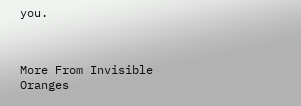you.



More From Invisible Oranges